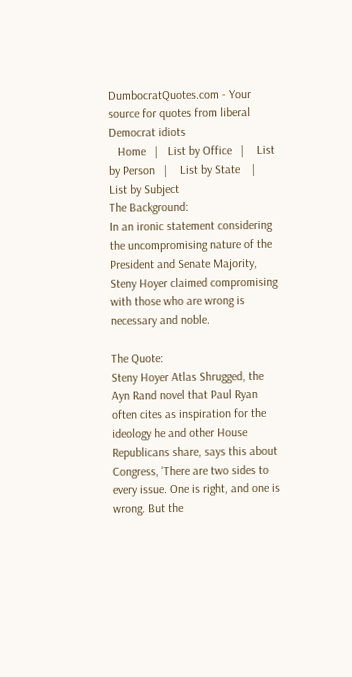DumbocratQuotes.com - Your source for quotes from liberal Democrat idiots
   Home   |   List by Office   |    List by Person   |    List by State    |    List by Subject
The Background:
In an ironic statement considering the uncompromising nature of the President and Senate Majority, Steny Hoyer claimed compromising with those who are wrong is necessary and noble.

The Quote:
Steny Hoyer Atlas Shrugged, the Ayn Rand novel that Paul Ryan often cites as inspiration for the ideology he and other House Republicans share, says this about Congress, 'There are two sides to every issue. One is right, and one is wrong. But the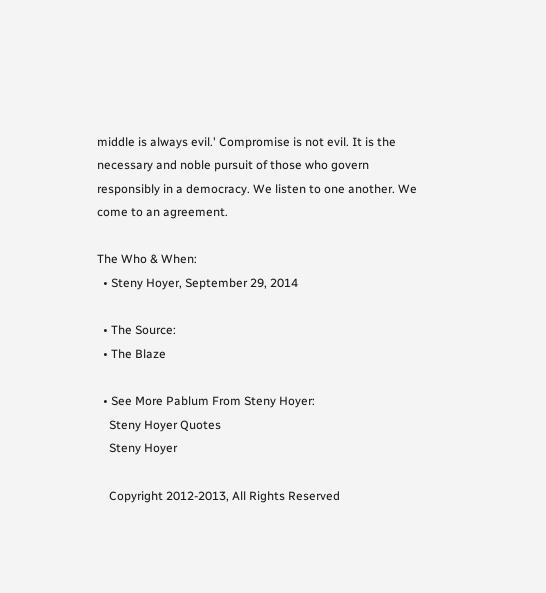middle is always evil.' Compromise is not evil. It is the necessary and noble pursuit of those who govern responsibly in a democracy. We listen to one another. We come to an agreement.

The Who & When:
  • Steny Hoyer, September 29, 2014

  • The Source:
  • The Blaze

  • See More Pablum From Steny Hoyer:
    Steny Hoyer Quotes
    Steny Hoyer

    Copyright 2012-2013, All Rights Reserved